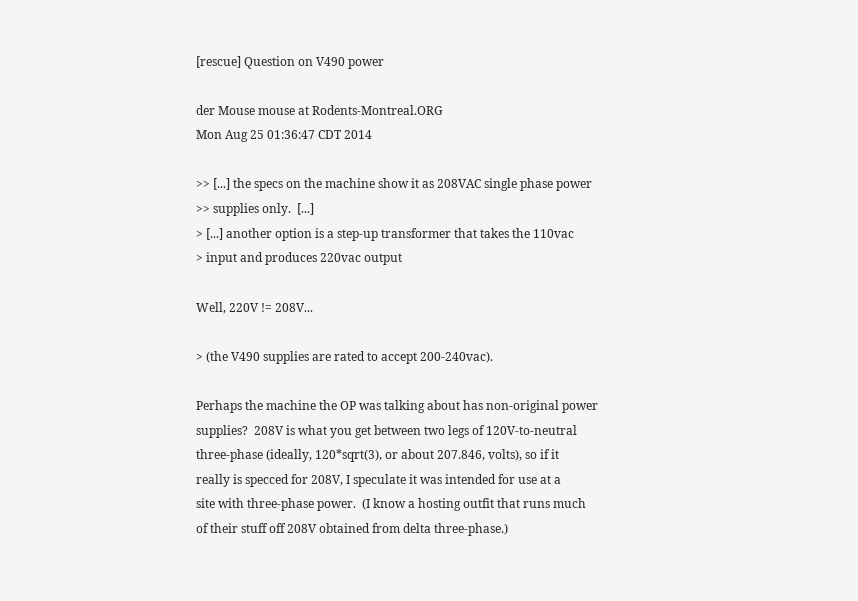[rescue] Question on V490 power

der Mouse mouse at Rodents-Montreal.ORG
Mon Aug 25 01:36:47 CDT 2014

>> [...] the specs on the machine show it as 208VAC single phase power
>> supplies only.  [...]
> [...] another option is a step-up transformer that takes the 110vac
> input and produces 220vac output

Well, 220V != 208V...

> (the V490 supplies are rated to accept 200-240vac).

Perhaps the machine the OP was talking about has non-original power
supplies?  208V is what you get between two legs of 120V-to-neutral
three-phase (ideally, 120*sqrt(3), or about 207.846, volts), so if it
really is specced for 208V, I speculate it was intended for use at a
site with three-phase power.  (I know a hosting outfit that runs much
of their stuff off 208V obtained from delta three-phase.)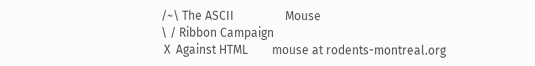/~\ The ASCII                 Mouse
\ / Ribbon Campaign
 X  Against HTML        mouse at rodents-montreal.org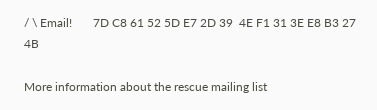/ \ Email!       7D C8 61 52 5D E7 2D 39  4E F1 31 3E E8 B3 27 4B

More information about the rescue mailing list